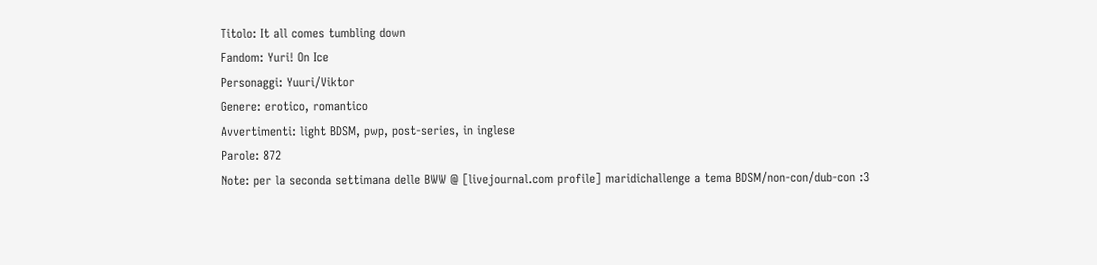Titolo: It all comes tumbling down
Fandom: Yuri! On Ice
Personaggi: Yuuri/Viktor
Genere: erotico, romantico
Avvertimenti: light BDSM, pwp, post-series, in inglese
Parole: 872
Note: per la seconda settimana delle BWW @ [livejournal.com profile] maridichallenge a tema BDSM/non-con/dub-con :3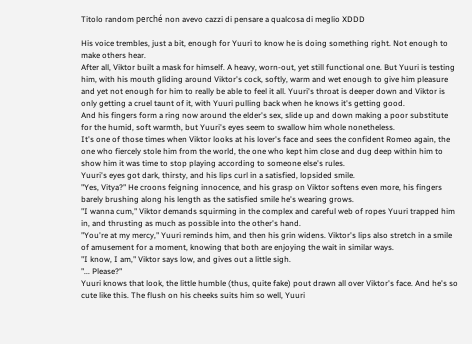Titolo random perché non avevo cazzi di pensare a qualcosa di meglio XDDD

His voice trembles, just a bit, enough for Yuuri to know he is doing something right. Not enough to make others hear.
After all, Viktor built a mask for himself. A heavy, worn-out, yet still functional one. But Yuuri is testing him, with his mouth gliding around Viktor's cock, softly, warm and wet enough to give him pleasure and yet not enough for him to really be able to feel it all. Yuuri's throat is deeper down and Viktor is only getting a cruel taunt of it, with Yuuri pulling back when he knows it's getting good.
And his fingers form a ring now around the elder's sex, slide up and down making a poor substitute for the humid, soft warmth, but Yuuri's eyes seem to swallow him whole nonetheless.
It's one of those times when Viktor looks at his lover's face and sees the confident Romeo again, the one who fiercely stole him from the world, the one who kept him close and dug deep within him to show him it was time to stop playing according to someone else's rules.
Yuuri's eyes got dark, thirsty, and his lips curl in a satisfied, lopsided smile.
"Yes, Vitya?" He croons feigning innocence, and his grasp on Viktor softens even more, his fingers barely brushing along his length as the satisfied smile he's wearing grows.
"I wanna cum," Viktor demands squirming in the complex and careful web of ropes Yuuri trapped him in, and thrusting as much as possible into the other's hand.
"You're at my mercy," Yuuri reminds him, and then his grin widens. Viktor's lips also stretch in a smile of amusement for a moment, knowing that both are enjoying the wait in similar ways.
"I know, I am," Viktor says low, and gives out a little sigh.
"... Please?"
Yuuri knows that look, the little humble (thus, quite fake) pout drawn all over Viktor's face. And he's so cute like this. The flush on his cheeks suits him so well, Yuuri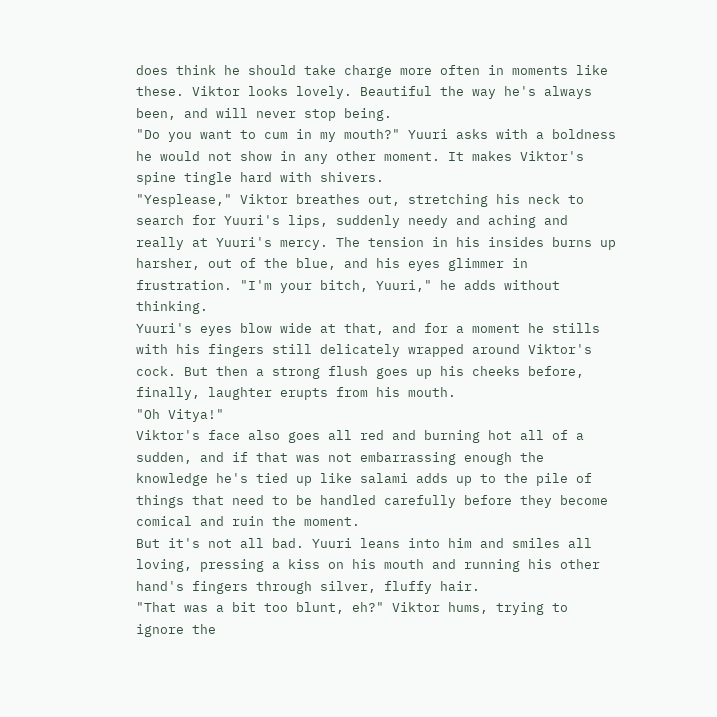does think he should take charge more often in moments like these. Viktor looks lovely. Beautiful the way he's always been, and will never stop being.
"Do you want to cum in my mouth?" Yuuri asks with a boldness he would not show in any other moment. It makes Viktor's spine tingle hard with shivers.
"Yesplease," Viktor breathes out, stretching his neck to search for Yuuri's lips, suddenly needy and aching and really at Yuuri's mercy. The tension in his insides burns up harsher, out of the blue, and his eyes glimmer in frustration. "I'm your bitch, Yuuri," he adds without thinking.
Yuuri's eyes blow wide at that, and for a moment he stills with his fingers still delicately wrapped around Viktor's cock. But then a strong flush goes up his cheeks before, finally, laughter erupts from his mouth.
"Oh Vitya!"
Viktor's face also goes all red and burning hot all of a sudden, and if that was not embarrassing enough the knowledge he's tied up like salami adds up to the pile of things that need to be handled carefully before they become comical and ruin the moment.
But it's not all bad. Yuuri leans into him and smiles all loving, pressing a kiss on his mouth and running his other hand's fingers through silver, fluffy hair.
"That was a bit too blunt, eh?" Viktor hums, trying to ignore the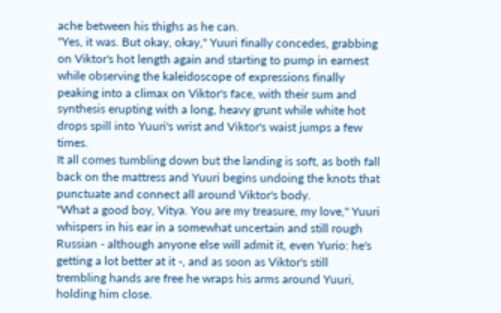ache between his thighs as he can.
"Yes, it was. But okay, okay," Yuuri finally concedes, grabbing on Viktor's hot length again and starting to pump in earnest while observing the kaleidoscope of expressions finally peaking into a climax on Viktor's face, with their sum and synthesis erupting with a long, heavy grunt while white hot drops spill into Yuuri's wrist and Viktor's waist jumps a few times.
It all comes tumbling down but the landing is soft, as both fall back on the mattress and Yuuri begins undoing the knots that punctuate and connect all around Viktor's body.
"What a good boy, Vitya. You are my treasure, my love," Yuuri whispers in his ear in a somewhat uncertain and still rough Russian - although anyone else will admit it, even Yurio: he's getting a lot better at it -, and as soon as Viktor's still trembling hands are free he wraps his arms around Yuuri, holding him close.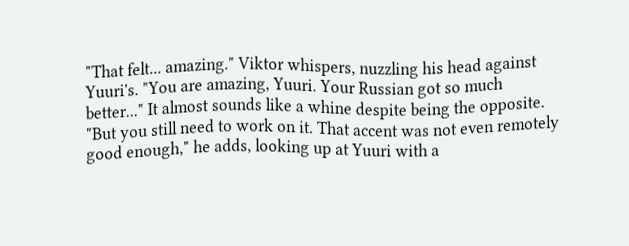"That felt... amazing." Viktor whispers, nuzzling his head against Yuuri's. "You are amazing, Yuuri. Your Russian got so much better..." It almost sounds like a whine despite being the opposite.
"But you still need to work on it. That accent was not even remotely good enough," he adds, looking up at Yuuri with a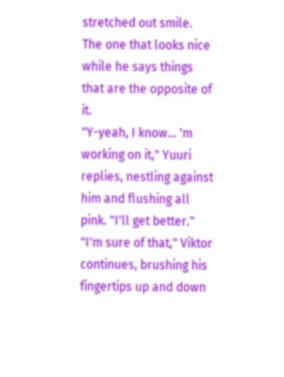stretched out smile. The one that looks nice while he says things that are the opposite of it.
"Y-yeah, I know... 'm working on it," Yuuri replies, nestling against him and flushing all pink. "I'll get better."
"I'm sure of that," Viktor continues, brushing his fingertips up and down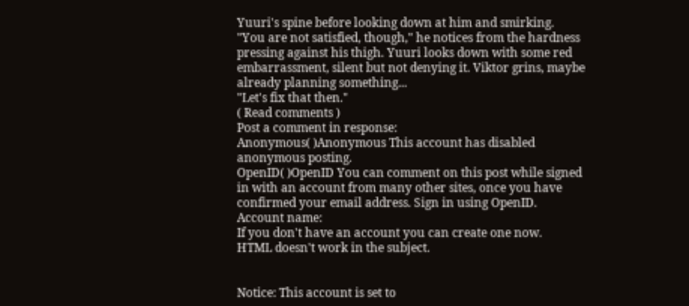Yuuri's spine before looking down at him and smirking.
"You are not satisfied, though," he notices from the hardness pressing against his thigh. Yuuri looks down with some red embarrassment, silent but not denying it. Viktor grins, maybe already planning something...
"Let's fix that then."
( Read comments )
Post a comment in response:
Anonymous( )Anonymous This account has disabled anonymous posting.
OpenID( )OpenID You can comment on this post while signed in with an account from many other sites, once you have confirmed your email address. Sign in using OpenID.
Account name:
If you don't have an account you can create one now.
HTML doesn't work in the subject.


Notice: This account is set to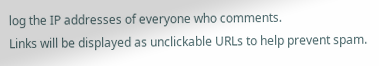log the IP addresses of everyone who comments.
Links will be displayed as unclickable URLs to help prevent spam.